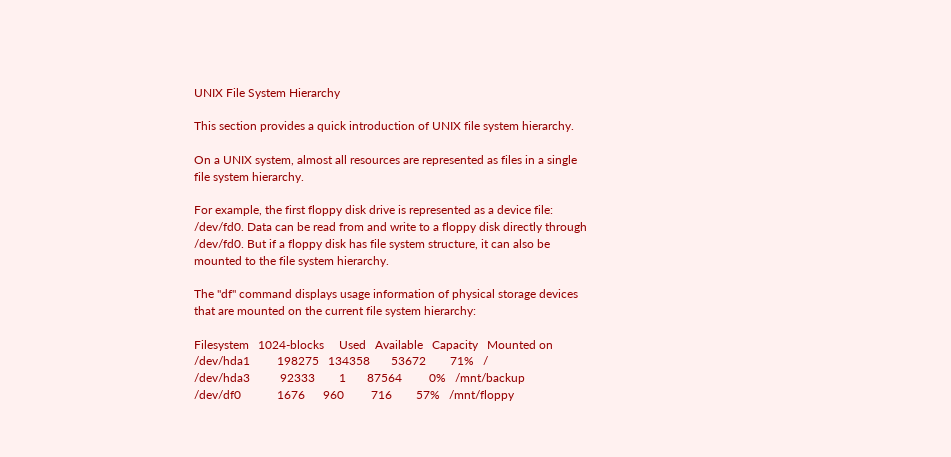UNIX File System Hierarchy

This section provides a quick introduction of UNIX file system hierarchy.

On a UNIX system, almost all resources are represented as files in a single file system hierarchy.

For example, the first floppy disk drive is represented as a device file: /dev/fd0. Data can be read from and write to a floppy disk directly through /dev/fd0. But if a floppy disk has file system structure, it can also be mounted to the file system hierarchy.

The "df" command displays usage information of physical storage devices that are mounted on the current file system hierarchy:

Filesystem   1024-blocks     Used   Available   Capacity   Mounted on
/dev/hda1         198275   134358       53672        71%   /
/dev/hda3          92333        1       87564         0%   /mnt/backup
/dev/df0            1676      960         716        57%   /mnt/floppy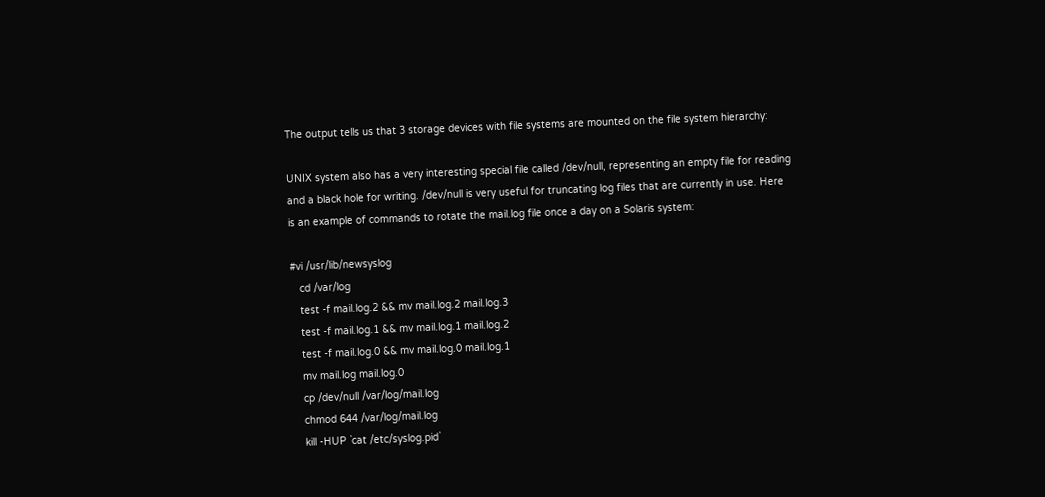The output tells us that 3 storage devices with file systems are mounted on the file system hierarchy:

UNIX system also has a very interesting special file called /dev/null, representing an empty file for reading and a black hole for writing. /dev/null is very useful for truncating log files that are currently in use. Here is an example of commands to rotate the mail.log file once a day on a Solaris system:

#vi /usr/lib/newsyslog
   cd /var/log
   test -f mail.log.2 && mv mail.log.2 mail.log.3
   test -f mail.log.1 && mv mail.log.1 mail.log.2
   test -f mail.log.0 && mv mail.log.0 mail.log.1
   mv mail.log mail.log.0
   cp /dev/null /var/log/mail.log
   chmod 644 /var/log/mail.log
   kill -HUP `cat /etc/syslog.pid`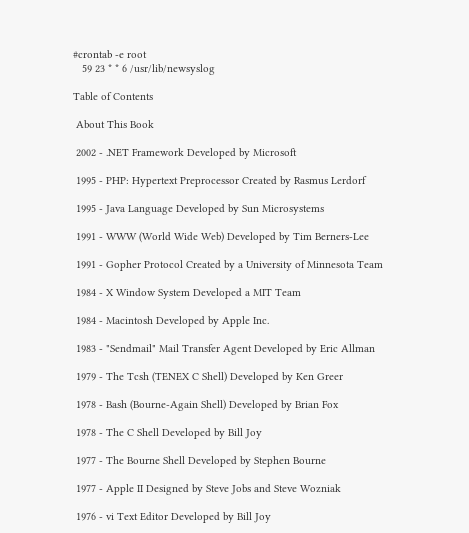#crontab -e root
   59 23 * * 6 /usr/lib/newsyslog

Table of Contents

 About This Book

 2002 - .NET Framework Developed by Microsoft

 1995 - PHP: Hypertext Preprocessor Created by Rasmus Lerdorf

 1995 - Java Language Developed by Sun Microsystems

 1991 - WWW (World Wide Web) Developed by Tim Berners-Lee

 1991 - Gopher Protocol Created by a University of Minnesota Team

 1984 - X Window System Developed a MIT Team

 1984 - Macintosh Developed by Apple Inc.

 1983 - "Sendmail" Mail Transfer Agent Developed by Eric Allman

 1979 - The Tcsh (TENEX C Shell) Developed by Ken Greer

 1978 - Bash (Bourne-Again Shell) Developed by Brian Fox

 1978 - The C Shell Developed by Bill Joy

 1977 - The Bourne Shell Developed by Stephen Bourne

 1977 - Apple II Designed by Steve Jobs and Steve Wozniak

 1976 - vi Text Editor Developed by Bill Joy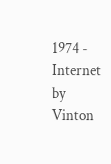1974 - Internet by Vinton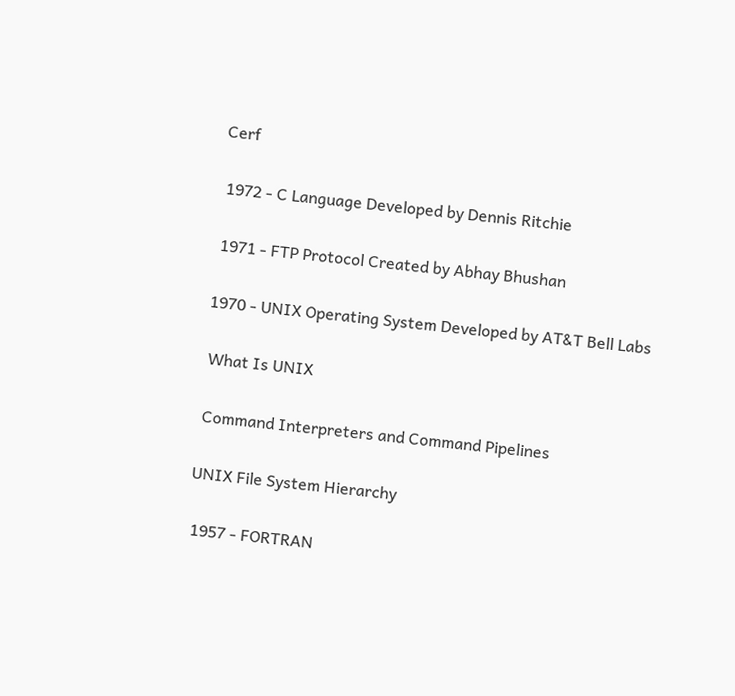Cerf

 1972 - C Language Developed by Dennis Ritchie

 1971 - FTP Protocol Created by Abhay Bhushan

1970 - UNIX Operating System Developed by AT&T Bell Labs

 What Is UNIX

 Command Interpreters and Command Pipelines

UNIX File System Hierarchy

 1957 - FORTRAN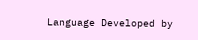Language Developed by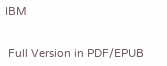IBM


 Full Version in PDF/EPUB